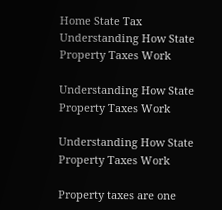Home State Tax Understanding How State Property Taxes Work

Understanding How State Property Taxes Work

Understanding How State Property Taxes Work

Property taxes are one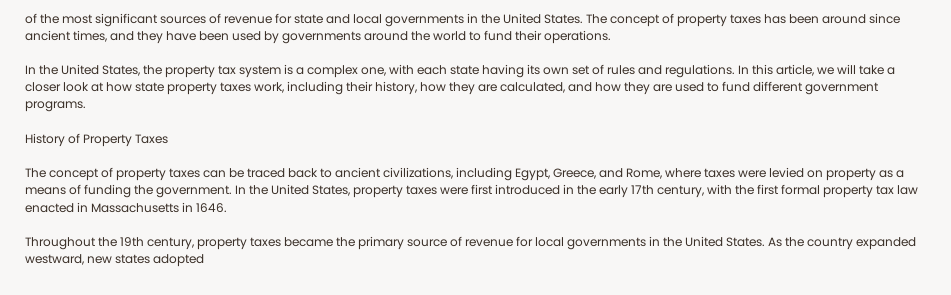of the most significant sources of revenue for state and local governments in the United States. The concept of property taxes has been around since ancient times, and they have been used by governments around the world to fund their operations.

In the United States, the property tax system is a complex one, with each state having its own set of rules and regulations. In this article, we will take a closer look at how state property taxes work, including their history, how they are calculated, and how they are used to fund different government programs.

History of Property Taxes

The concept of property taxes can be traced back to ancient civilizations, including Egypt, Greece, and Rome, where taxes were levied on property as a means of funding the government. In the United States, property taxes were first introduced in the early 17th century, with the first formal property tax law enacted in Massachusetts in 1646.

Throughout the 19th century, property taxes became the primary source of revenue for local governments in the United States. As the country expanded westward, new states adopted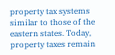property tax systems similar to those of the eastern states. Today, property taxes remain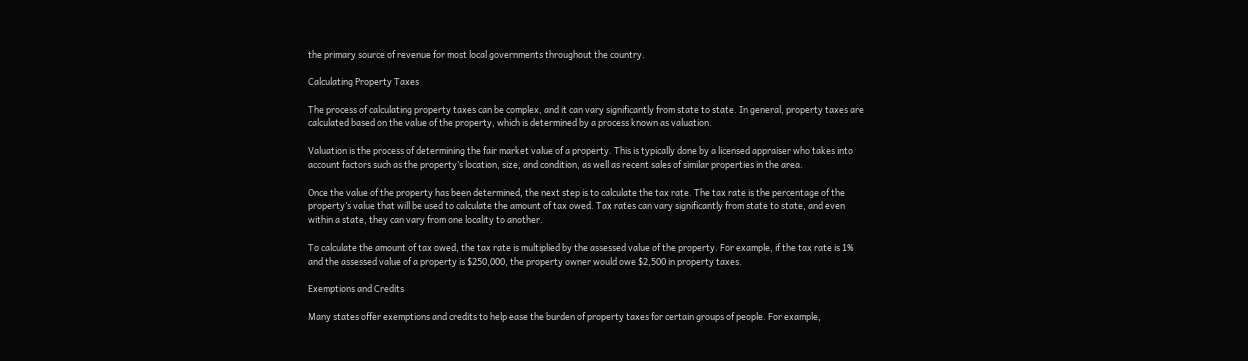the primary source of revenue for most local governments throughout the country.

Calculating Property Taxes

The process of calculating property taxes can be complex, and it can vary significantly from state to state. In general, property taxes are calculated based on the value of the property, which is determined by a process known as valuation.

Valuation is the process of determining the fair market value of a property. This is typically done by a licensed appraiser who takes into account factors such as the property’s location, size, and condition, as well as recent sales of similar properties in the area.

Once the value of the property has been determined, the next step is to calculate the tax rate. The tax rate is the percentage of the property’s value that will be used to calculate the amount of tax owed. Tax rates can vary significantly from state to state, and even within a state, they can vary from one locality to another.

To calculate the amount of tax owed, the tax rate is multiplied by the assessed value of the property. For example, if the tax rate is 1% and the assessed value of a property is $250,000, the property owner would owe $2,500 in property taxes.

Exemptions and Credits

Many states offer exemptions and credits to help ease the burden of property taxes for certain groups of people. For example,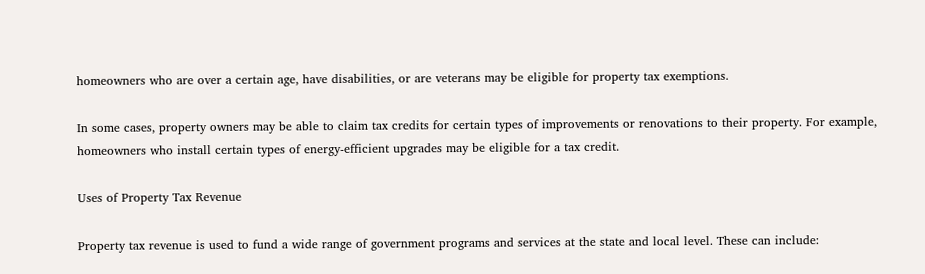homeowners who are over a certain age, have disabilities, or are veterans may be eligible for property tax exemptions.

In some cases, property owners may be able to claim tax credits for certain types of improvements or renovations to their property. For example, homeowners who install certain types of energy-efficient upgrades may be eligible for a tax credit.

Uses of Property Tax Revenue

Property tax revenue is used to fund a wide range of government programs and services at the state and local level. These can include: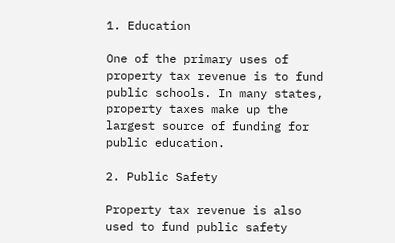1. Education

One of the primary uses of property tax revenue is to fund public schools. In many states, property taxes make up the largest source of funding for public education.

2. Public Safety

Property tax revenue is also used to fund public safety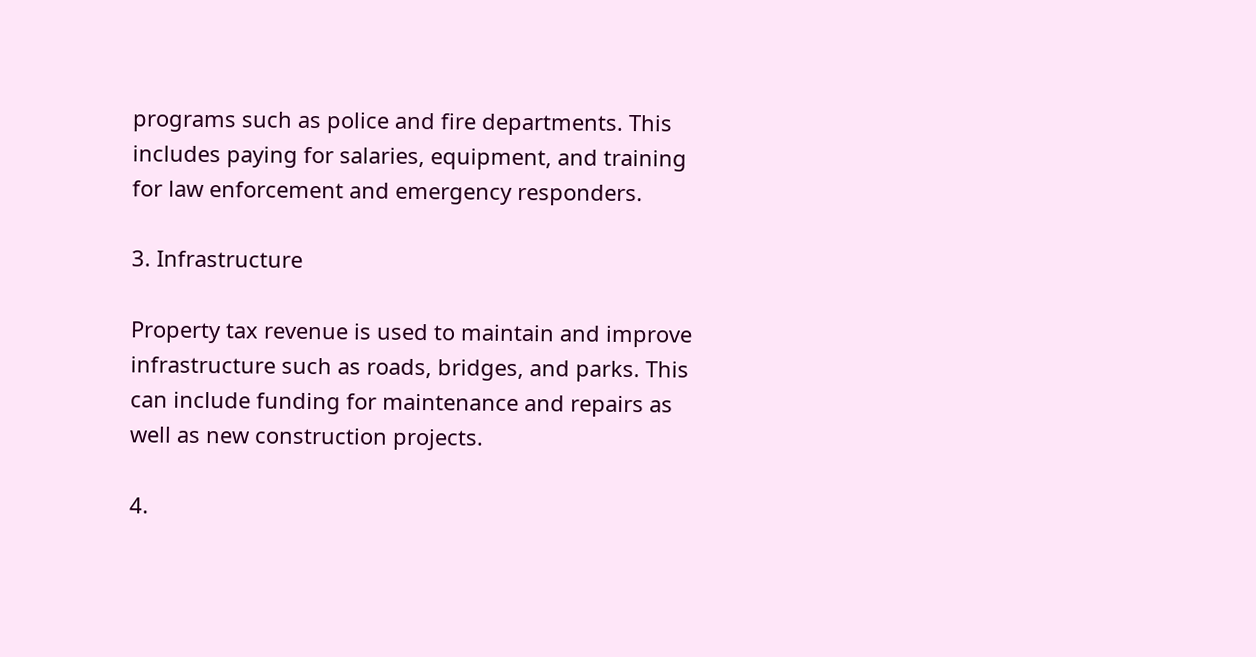programs such as police and fire departments. This includes paying for salaries, equipment, and training for law enforcement and emergency responders.

3. Infrastructure

Property tax revenue is used to maintain and improve infrastructure such as roads, bridges, and parks. This can include funding for maintenance and repairs as well as new construction projects.

4.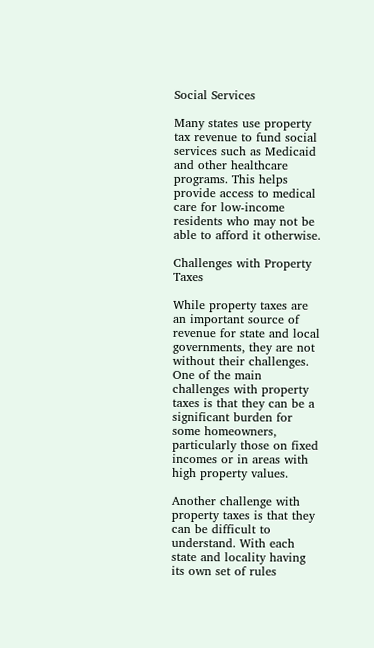Social Services

Many states use property tax revenue to fund social services such as Medicaid and other healthcare programs. This helps provide access to medical care for low-income residents who may not be able to afford it otherwise.

Challenges with Property Taxes

While property taxes are an important source of revenue for state and local governments, they are not without their challenges. One of the main challenges with property taxes is that they can be a significant burden for some homeowners, particularly those on fixed incomes or in areas with high property values.

Another challenge with property taxes is that they can be difficult to understand. With each state and locality having its own set of rules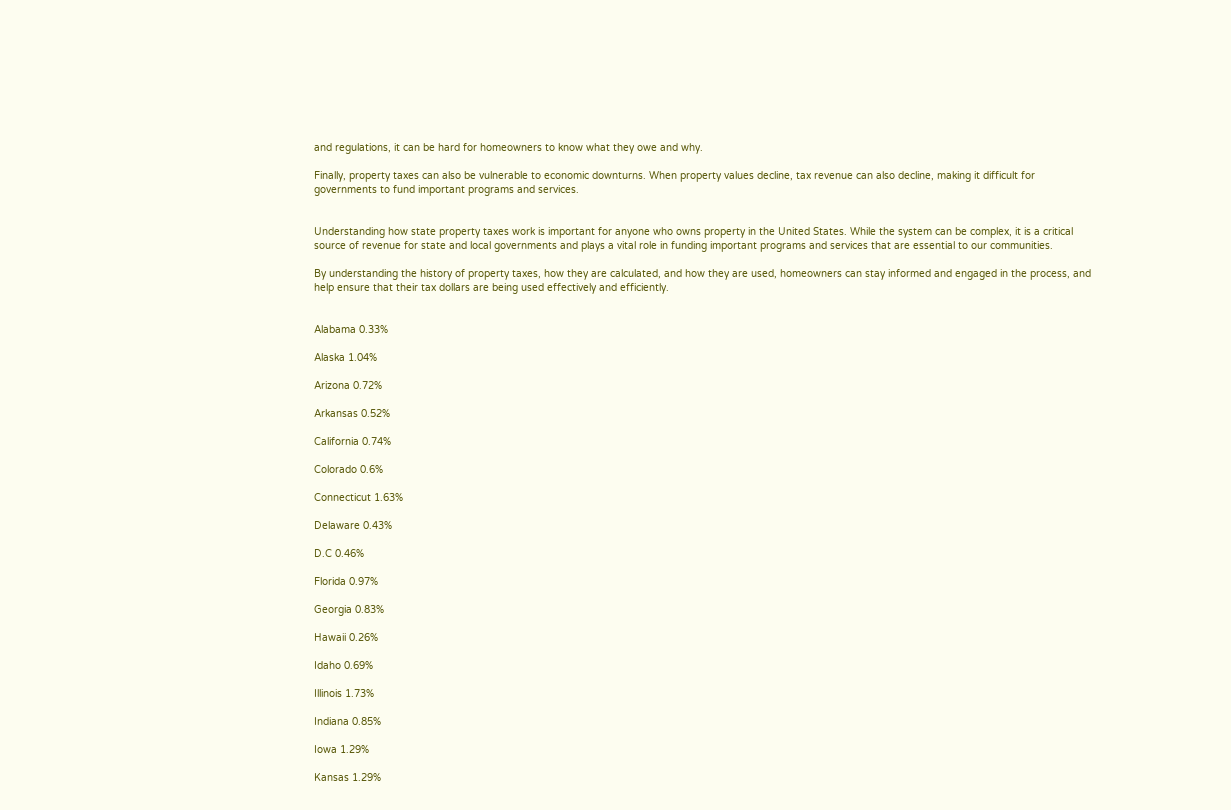and regulations, it can be hard for homeowners to know what they owe and why.

Finally, property taxes can also be vulnerable to economic downturns. When property values decline, tax revenue can also decline, making it difficult for governments to fund important programs and services.


Understanding how state property taxes work is important for anyone who owns property in the United States. While the system can be complex, it is a critical source of revenue for state and local governments and plays a vital role in funding important programs and services that are essential to our communities.

By understanding the history of property taxes, how they are calculated, and how they are used, homeowners can stay informed and engaged in the process, and help ensure that their tax dollars are being used effectively and efficiently.


Alabama 0.33%

Alaska 1.04%

Arizona 0.72%

Arkansas 0.52%

California 0.74%

Colorado 0.6%

Connecticut 1.63%

Delaware 0.43%

D.C 0.46%

Florida 0.97%

Georgia 0.83%

Hawaii 0.26%

Idaho 0.69%

Illinois 1.73%

Indiana 0.85%

Iowa 1.29%

Kansas 1.29%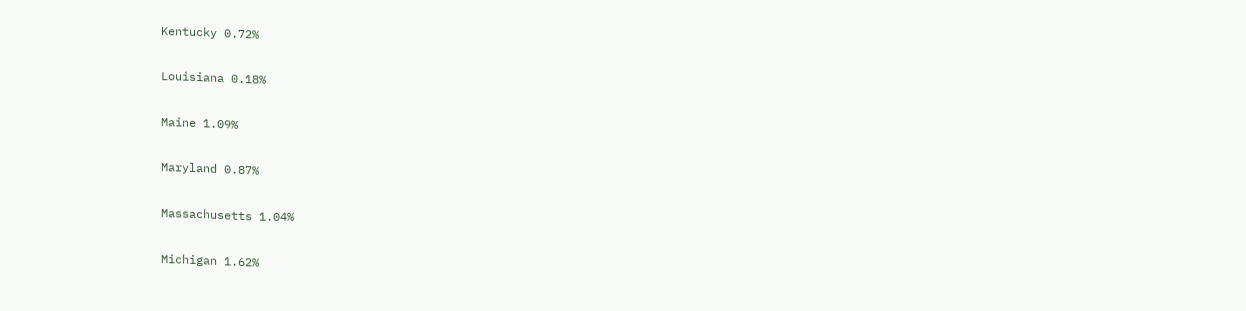Kentucky 0.72%

Louisiana 0.18%

Maine 1.09%

Maryland 0.87%

Massachusetts 1.04%

Michigan 1.62%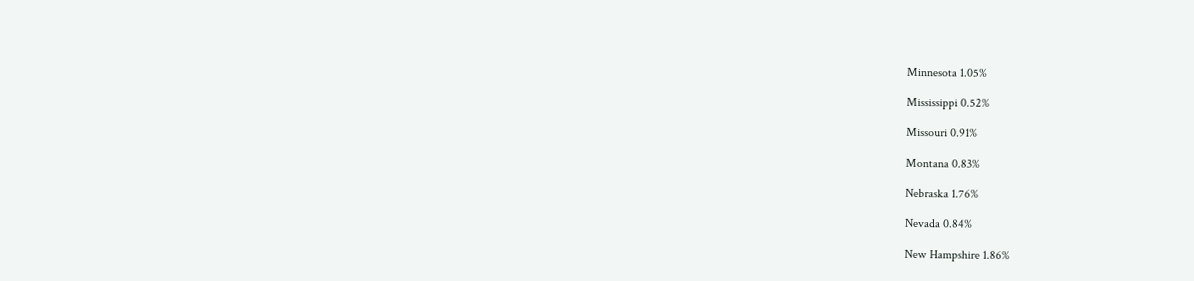Minnesota 1.05%

Mississippi 0.52%

Missouri 0.91%

Montana 0.83%

Nebraska 1.76%

Nevada 0.84%

New Hampshire 1.86%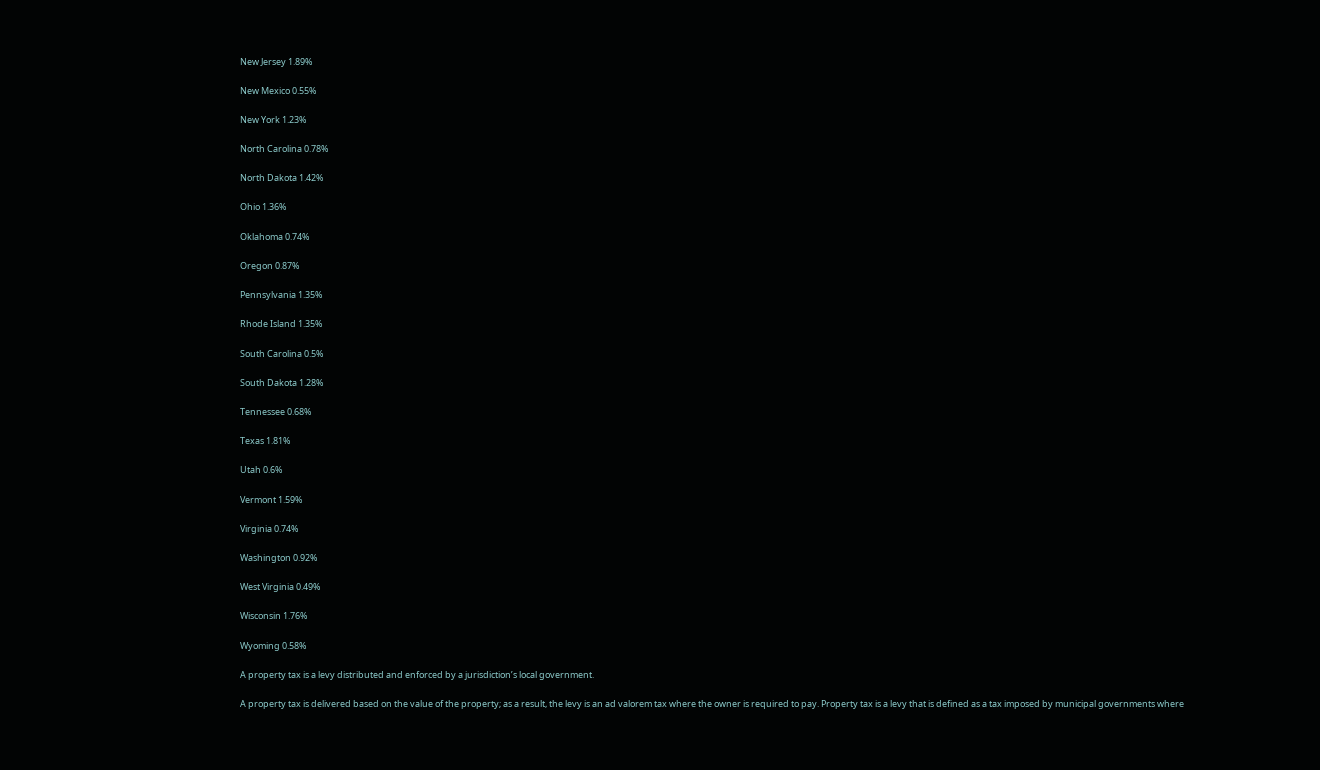New Jersey 1.89%

New Mexico 0.55%

New York 1.23%

North Carolina 0.78%

North Dakota 1.42%

Ohio 1.36%

Oklahoma 0.74%

Oregon 0.87%

Pennsylvania 1.35%

Rhode Island 1.35%

South Carolina 0.5%

South Dakota 1.28%

Tennessee 0.68%

Texas 1.81%

Utah 0.6%

Vermont 1.59%

Virginia 0.74%

Washington 0.92%

West Virginia 0.49%

Wisconsin 1.76%

Wyoming 0.58%

A property tax is a levy distributed and enforced by a jurisdiction’s local government.

A property tax is delivered based on the value of the property; as a result, the levy is an ad valorem tax where the owner is required to pay. Property tax is a levy that is defined as a tax imposed by municipal governments where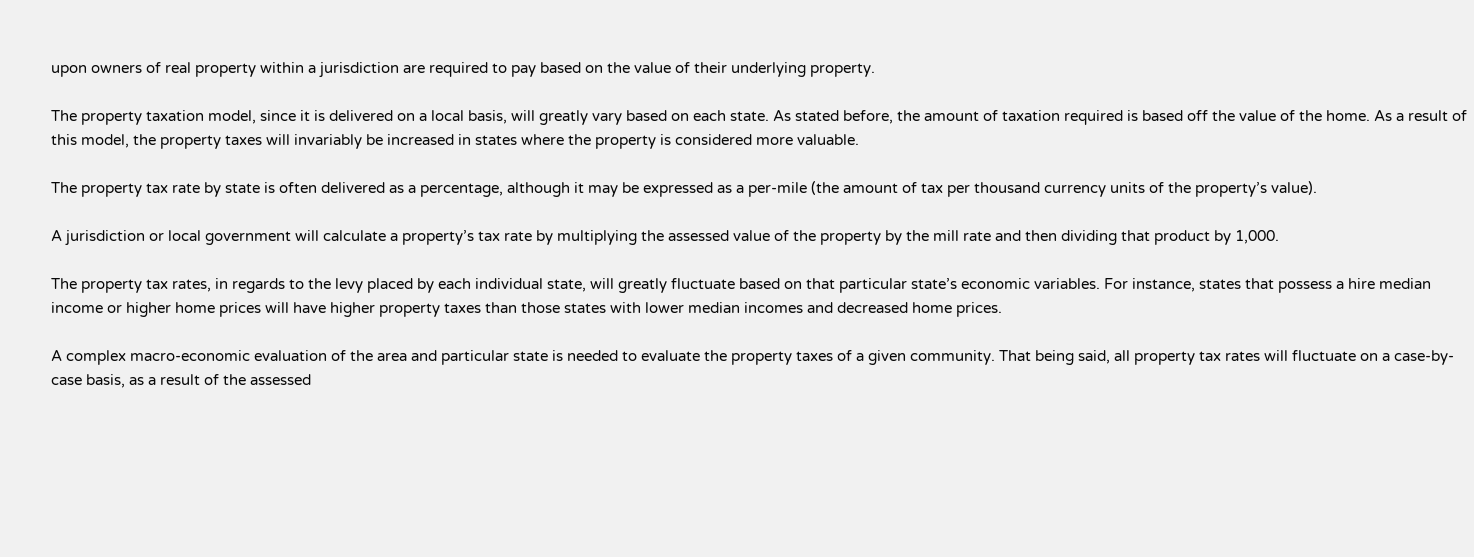upon owners of real property within a jurisdiction are required to pay based on the value of their underlying property.

The property taxation model, since it is delivered on a local basis, will greatly vary based on each state. As stated before, the amount of taxation required is based off the value of the home. As a result of this model, the property taxes will invariably be increased in states where the property is considered more valuable.

The property tax rate by state is often delivered as a percentage, although it may be expressed as a per-mile (the amount of tax per thousand currency units of the property’s value).

A jurisdiction or local government will calculate a property’s tax rate by multiplying the assessed value of the property by the mill rate and then dividing that product by 1,000.

The property tax rates, in regards to the levy placed by each individual state, will greatly fluctuate based on that particular state’s economic variables. For instance, states that possess a hire median income or higher home prices will have higher property taxes than those states with lower median incomes and decreased home prices.

A complex macro-economic evaluation of the area and particular state is needed to evaluate the property taxes of a given community. That being said, all property tax rates will fluctuate on a case-by-case basis, as a result of the assessed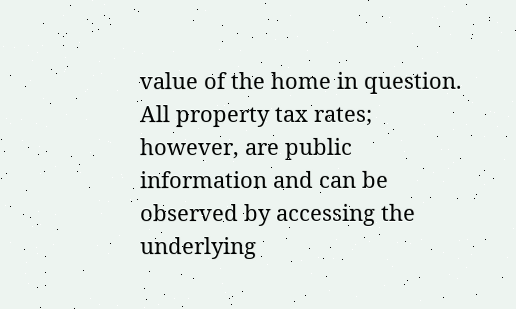value of the home in question. All property tax rates; however, are public information and can be observed by accessing the underlying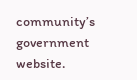community’s government website.